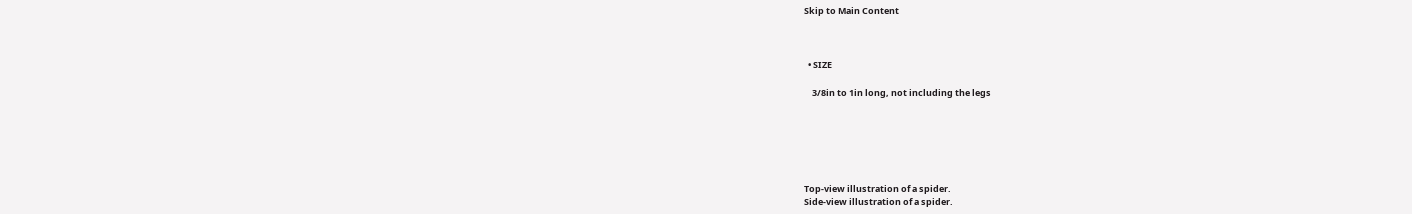Skip to Main Content



  • SIZE

    3/8in to 1in long, not including the legs






Top-view illustration of a spider.
Side-view illustration of a spider.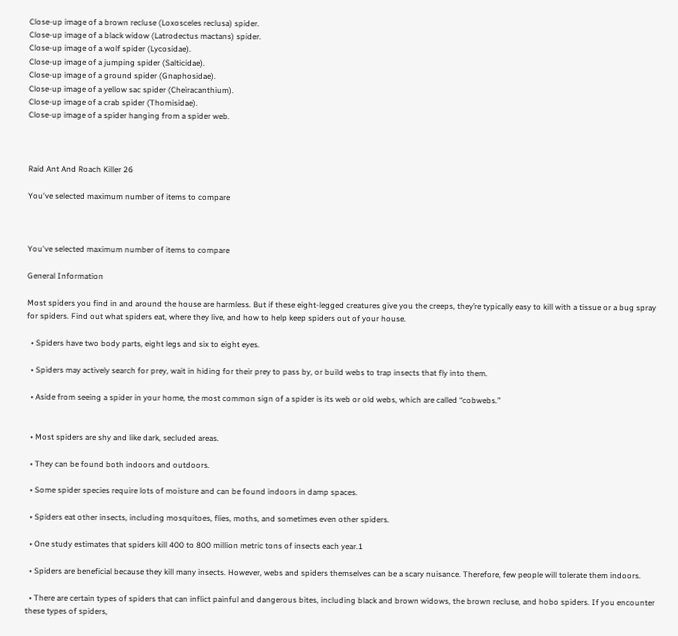Close-up image of a brown recluse (Loxosceles reclusa) spider.
Close-up image of a black widow (Latrodectus mactans) spider.
Close-up image of a wolf spider (Lycosidae).
Close-up image of a jumping spider (Salticidae).
Close-up image of a ground spider (Gnaphosidae).
Close-up image of a yellow sac spider (Cheiracanthium).
Close-up image of a crab spider (Thomisidae).
Close-up image of a spider hanging from a spider web.



Raid Ant And Roach Killer 26

You've selected maximum number of items to compare



You've selected maximum number of items to compare

General Information

Most spiders you find in and around the house are harmless. But if these eight-legged creatures give you the creeps, they’re typically easy to kill with a tissue or a bug spray for spiders. Find out what spiders eat, where they live, and how to help keep spiders out of your house.

  • Spiders have two body parts, eight legs and six to eight eyes.

  • Spiders may actively search for prey, wait in hiding for their prey to pass by, or build webs to trap insects that fly into them.

  • Aside from seeing a spider in your home, the most common sign of a spider is its web or old webs, which are called “cobwebs.”


  • Most spiders are shy and like dark, secluded areas.

  • They can be found both indoors and outdoors.

  • Some spider species require lots of moisture and can be found indoors in damp spaces.

  • Spiders eat other insects, including mosquitoes, flies, moths, and sometimes even other spiders.

  • One study estimates that spiders kill 400 to 800 million metric tons of insects each year.1

  • Spiders are beneficial because they kill many insects. However, webs and spiders themselves can be a scary nuisance. Therefore, few people will tolerate them indoors.

  • There are certain types of spiders that can inflict painful and dangerous bites, including black and brown widows, the brown recluse, and hobo spiders. If you encounter these types of spiders,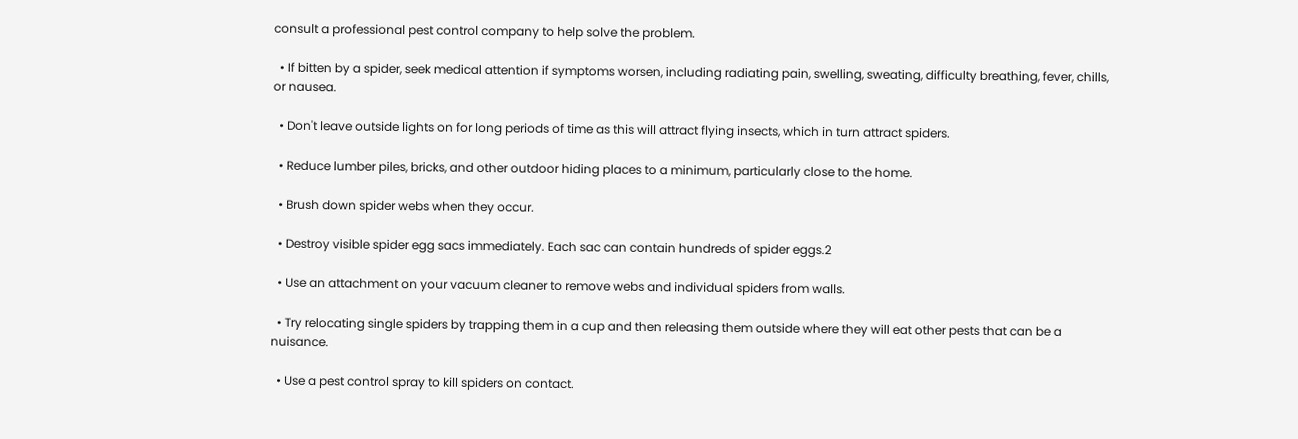consult a professional pest control company to help solve the problem.

  • If bitten by a spider, seek medical attention if symptoms worsen, including radiating pain, swelling, sweating, difficulty breathing, fever, chills, or nausea.

  • Don't leave outside lights on for long periods of time as this will attract flying insects, which in turn attract spiders.

  • Reduce lumber piles, bricks, and other outdoor hiding places to a minimum, particularly close to the home.

  • Brush down spider webs when they occur.

  • Destroy visible spider egg sacs immediately. Each sac can contain hundreds of spider eggs.2

  • Use an attachment on your vacuum cleaner to remove webs and individual spiders from walls.

  • Try relocating single spiders by trapping them in a cup and then releasing them outside where they will eat other pests that can be a nuisance.

  • Use a pest control spray to kill spiders on contact.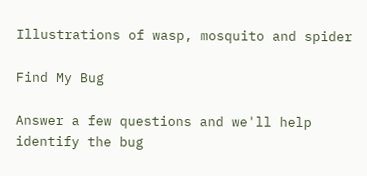Illustrations of wasp, mosquito and spider

Find My Bug

Answer a few questions and we'll help identify the bug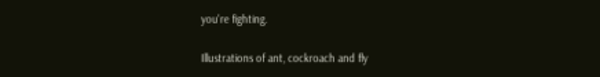you're fighting.

Illustrations of ant, cockroach and fly